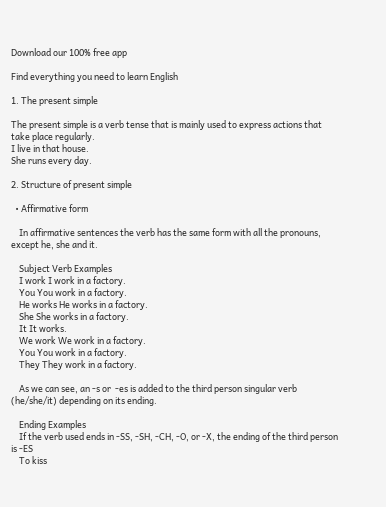Download our 100% free app

Find everything you need to learn English

1. The present simple

The present simple is a verb tense that is mainly used to express actions that take place regularly.
I live in that house.
She runs every day.

2. Structure of present simple

  • Affirmative form

    In affirmative sentences the verb has the same form with all the pronouns, except he, she and it.

    Subject Verb Examples
    I work I work in a factory.
    You You work in a factory.
    He works He works in a factory.
    She She works in a factory.
    It It works.
    We work We work in a factory.
    You You work in a factory.
    They They work in a factory.

    As we can see, an -s or  -es is added to the third person singular verb (he/she/it) depending on its ending.

    Ending Examples
    If the verb used ends in -SS, -SH, -CH, -O, or -X, the ending of the third person is -ES
    To kiss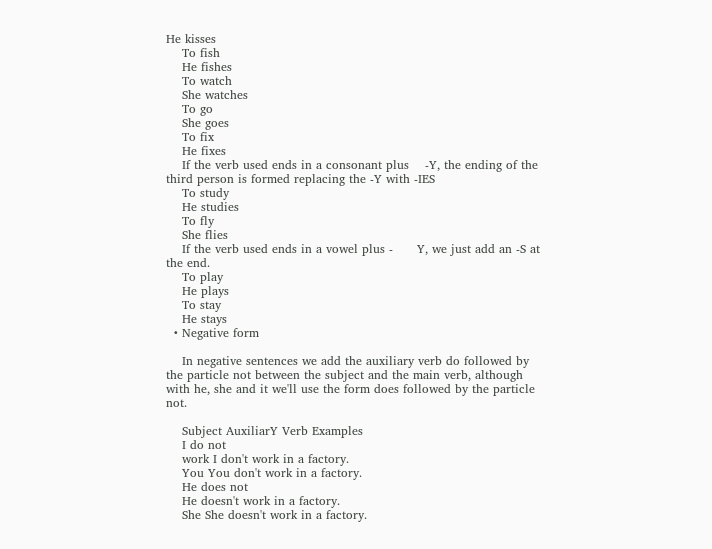He kisses
    To fish
    He fishes
    To watch
    She watches
    To go
    She goes
    To fix
    He fixes
    If the verb used ends in a consonant plus    -Y, the ending of the third person is formed replacing the -Y with -IES
    To study
    He studies
    To fly
    She flies
    If the verb used ends in a vowel plus -      Y, we just add an -S at the end.
    To play
    He plays
    To stay
    He stays
  • Negative form

    In negative sentences we add the auxiliary verb do followed by the particle not between the subject and the main verb, although with he, she and it we'll use the form does followed by the particle not.

    Subject AuxiliarY Verb Examples
    I do not
    work I don't work in a factory.
    You You don't work in a factory.
    He does not
    He doesn't work in a factory.
    She She doesn't work in a factory.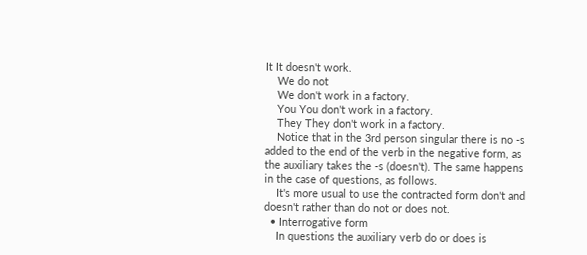It It doesn't work.
    We do not
    We don't work in a factory.
    You You don't work in a factory.
    They They don't work in a factory.
    Notice that in the 3rd person singular there is no -s added to the end of the verb in the negative form, as the auxiliary takes the -s (doesn't). The same happens in the case of questions, as follows.
    It's more usual to use the contracted form don't and doesn't rather than do not or does not.
  • Interrogative form
    In questions the auxiliary verb do or does is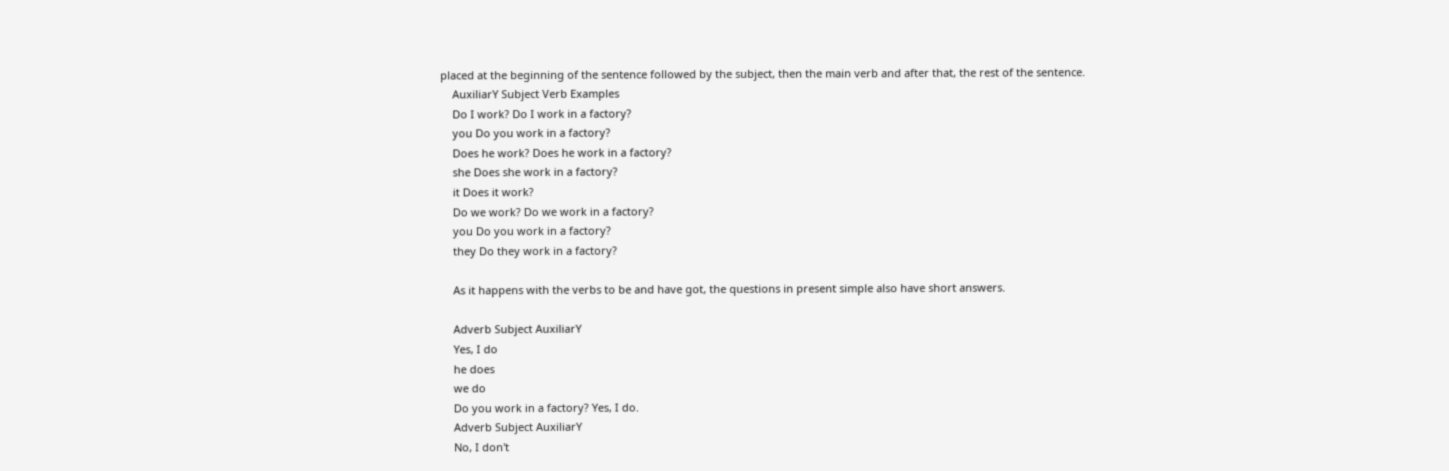placed at the beginning of the sentence followed by the subject, then the main verb and after that, the rest of the sentence.
    AuxiliarY Subject Verb Examples
    Do I work? Do I work in a factory?
    you Do you work in a factory?
    Does he work? Does he work in a factory?
    she Does she work in a factory?
    it Does it work?
    Do we work? Do we work in a factory?
    you Do you work in a factory?
    they Do they work in a factory?

    As it happens with the verbs to be and have got, the questions in present simple also have short answers.

    Adverb Subject AuxiliarY
    Yes, I do
    he does
    we do
    Do you work in a factory? Yes, I do.
    Adverb Subject AuxiliarY
    No, I don't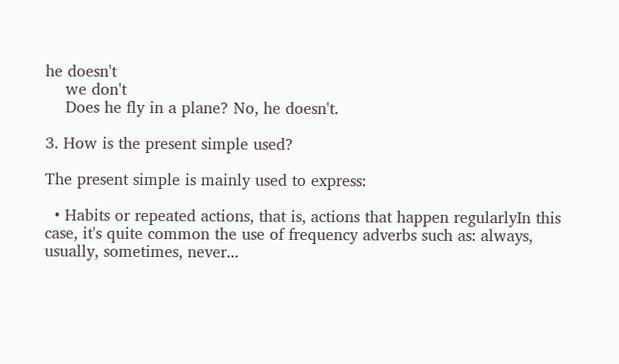he doesn't
    we don't
    Does he fly in a plane? No, he doesn't.

3. How is the present simple used?

The present simple is mainly used to express:

  • Habits or repeated actions, that is, actions that happen regularlyIn this case, it's quite common the use of frequency adverbs such as: always, usually, sometimes, never...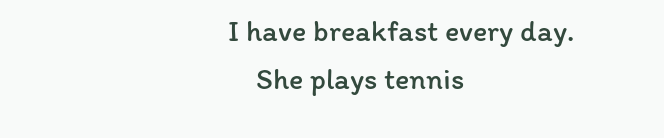I have breakfast every day.
    She plays tennis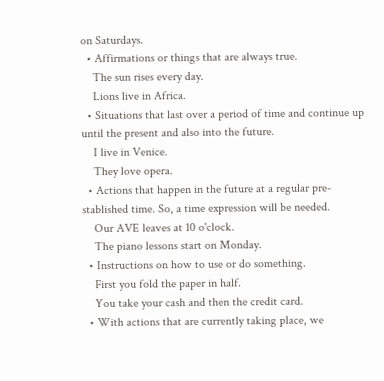on Saturdays.
  • Affirmations or things that are always true.
    The sun rises every day.
    Lions live in Africa.
  • Situations that last over a period of time and continue up until the present and also into the future.
    I live in Venice.
    They love opera.
  • Actions that happen in the future at a regular pre-stablished time. So, a time expression will be needed.
    Our AVE leaves at 10 o'clock.
    The piano lessons start on Monday.
  • Instructions on how to use or do something.
    First you fold the paper in half.
    You take your cash and then the credit card.
  • With actions that are currently taking place, we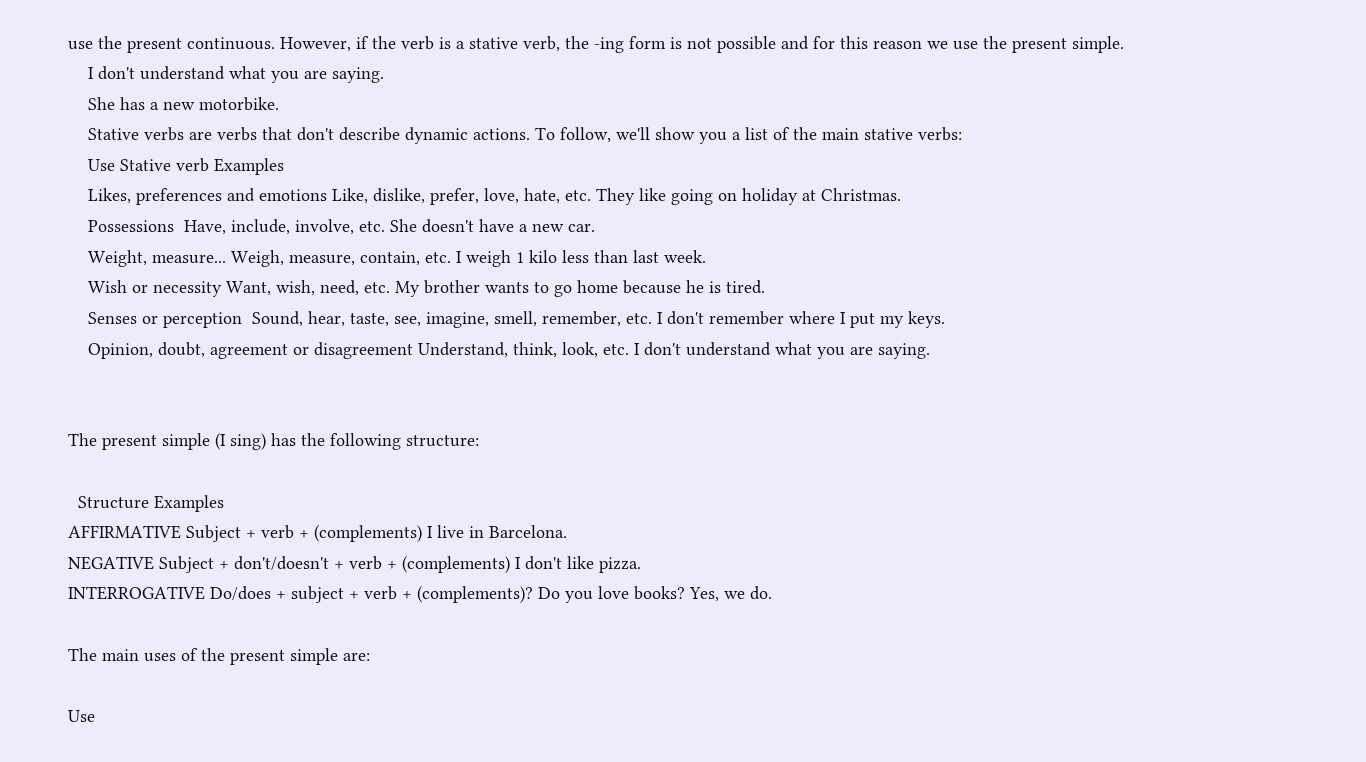use the present continuous. However, if the verb is a stative verb, the -ing form is not possible and for this reason we use the present simple.
    I don't understand what you are saying.
    She has a new motorbike.
    Stative verbs are verbs that don't describe dynamic actions. To follow, we'll show you a list of the main stative verbs:
    Use Stative verb Examples
    Likes, preferences and emotions Like, dislike, prefer, love, hate, etc. They like going on holiday at Christmas.
    Possessions  Have, include, involve, etc. She doesn't have a new car.
    Weight, measure... Weigh, measure, contain, etc. I weigh 1 kilo less than last week.
    Wish or necessity Want, wish, need, etc. My brother wants to go home because he is tired.
    Senses or perception  Sound, hear, taste, see, imagine, smell, remember, etc. I don't remember where I put my keys.
    Opinion, doubt, agreement or disagreement Understand, think, look, etc. I don't understand what you are saying.


The present simple (I sing) has the following structure:

  Structure Examples
AFFIRMATIVE Subject + verb + (complements) I live in Barcelona.
NEGATIVE Subject + don't/doesn't + verb + (complements) I don't like pizza.
INTERROGATIVE Do/does + subject + verb + (complements)? Do you love books? Yes, we do.

The main uses of the present simple are:

Use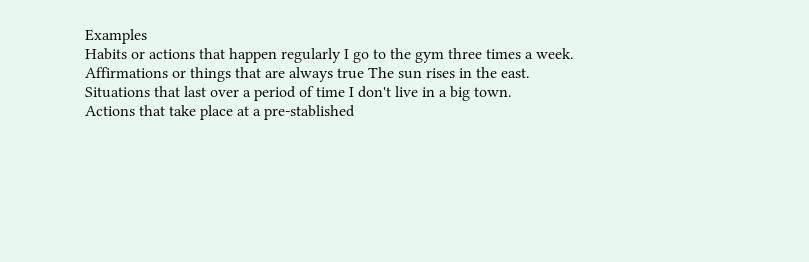Examples
Habits or actions that happen regularly I go to the gym three times a week.
Affirmations or things that are always true The sun rises in the east.
Situations that last over a period of time I don't live in a big town.
Actions that take place at a pre-stablished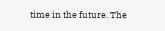time in the future. The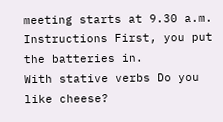meeting starts at 9.30 a.m.
Instructions First, you put the batteries in.
With stative verbs Do you like cheese?